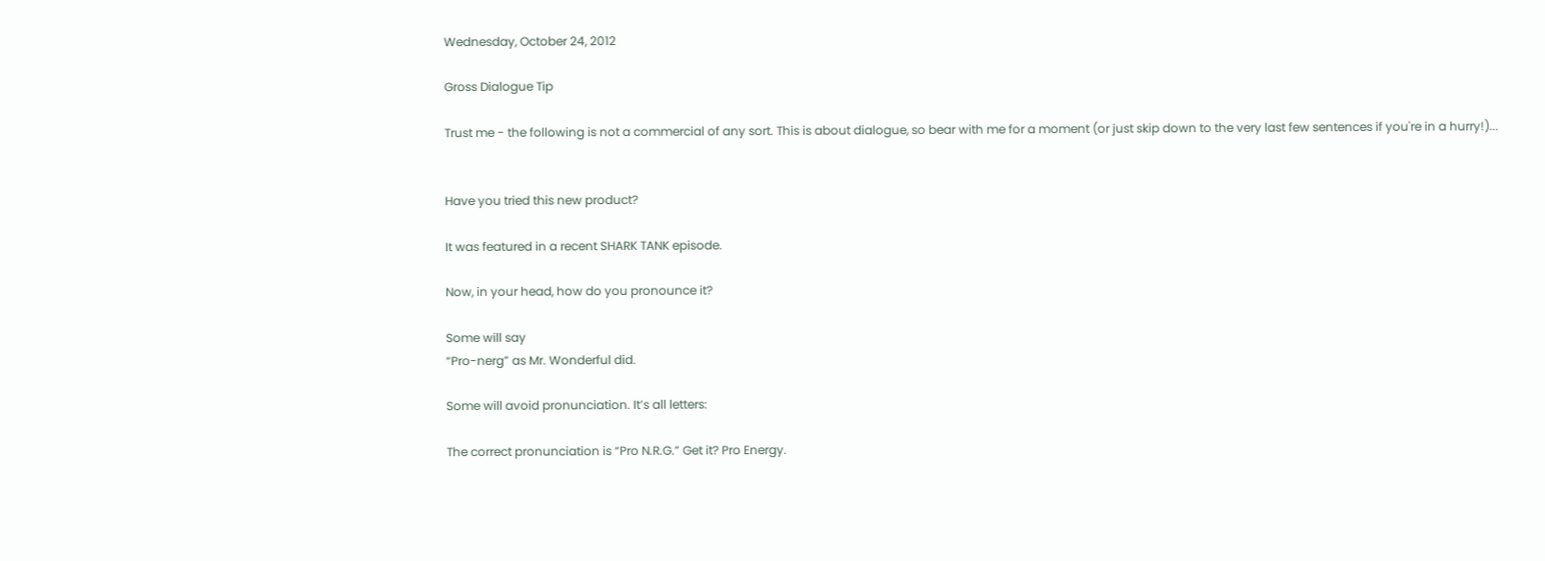Wednesday, October 24, 2012

Gross Dialogue Tip

Trust me - the following is not a commercial of any sort. This is about dialogue, so bear with me for a moment (or just skip down to the very last few sentences if you're in a hurry!)...


Have you tried this new product?

It was featured in a recent SHARK TANK episode.

Now, in your head, how do you pronounce it?

Some will say
“Pro-nerg” as Mr. Wonderful did.

Some will avoid pronunciation. It’s all letters:

The correct pronunciation is “Pro N.R.G.” Get it? Pro Energy.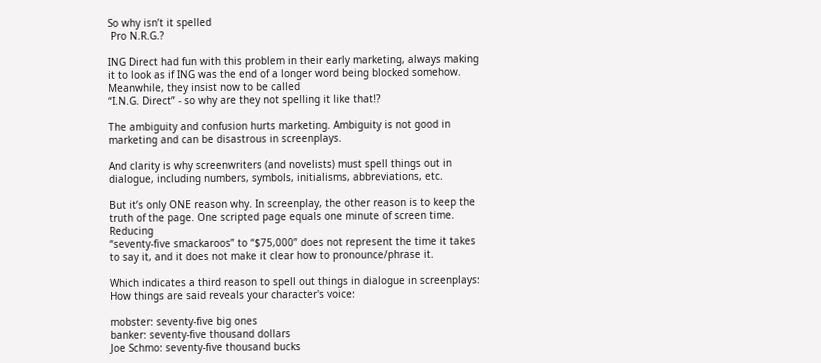So why isn’t it spelled
 Pro N.R.G.?

ING Direct had fun with this problem in their early marketing, always making it to look as if ING was the end of a longer word being blocked somehow. Meanwhile, they insist now to be called
“I.N.G. Direct” - so why are they not spelling it like that!?

The ambiguity and confusion hurts marketing. Ambiguity is not good in marketing and can be disastrous in screenplays.

And clarity is why screenwriters (and novelists) must spell things out in dialogue, including numbers, symbols, initialisms, abbreviations, etc.

But it’s only ONE reason why. In screenplay, the other reason is to keep the truth of the page. One scripted page equals one minute of screen time. Reducing
“seventy-five smackaroos” to “$75,000” does not represent the time it takes to say it, and it does not make it clear how to pronounce/phrase it.

Which indicates a third reason to spell out things in dialogue in screenplays: How things are said reveals your character's voice:

mobster: seventy-five big ones
banker: seventy-five thousand dollars
Joe Schmo: seventy-five thousand bucks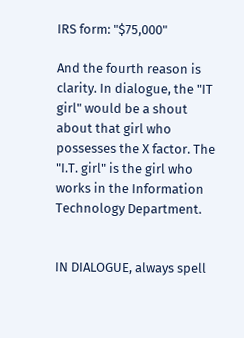IRS form: "$75,000"

And the fourth reason is clarity. In dialogue, the "IT girl" would be a shout about that girl who possesses the X factor. The "I.T. girl" is the girl who works in the Information Technology Department.


IN DIALOGUE, always spell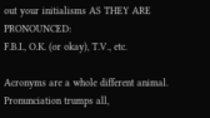out your initialisms AS THEY ARE PRONOUNCED:
F.B.I., O.K. (or okay), T.V., etc.

Acronyms are a whole different animal. Pronunciation trumps all,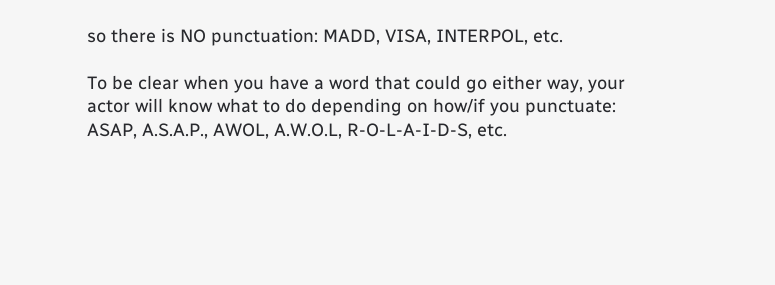so there is NO punctuation: MADD, VISA, INTERPOL, etc.

To be clear when you have a word that could go either way, your actor will know what to do depending on how/if you punctuate:
ASAP, A.S.A.P., AWOL, A.W.O.L, R-O-L-A-I-D-S, etc.